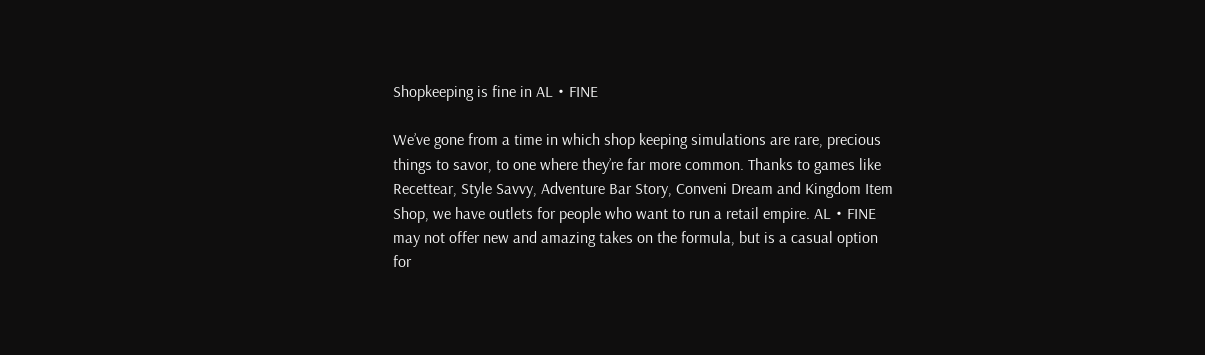Shopkeeping is fine in AL・FINE

We’ve gone from a time in which shop keeping simulations are rare, precious things to savor, to one where they’re far more common. Thanks to games like Recettear, Style Savvy, Adventure Bar Story, Conveni Dream and Kingdom Item Shop, we have outlets for people who want to run a retail empire. AL・FINE may not offer new and amazing takes on the formula, but is a casual option for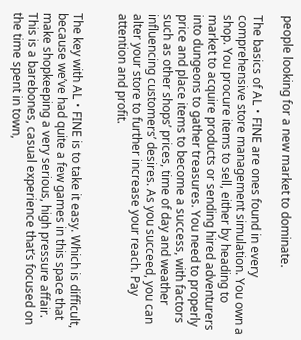people looking for a new market to dominate.

The basics of AL・FINE are ones found in every comprehensive store management simulation. You own a shop. You procure items to sell, either by heading to market to acquire products or sending hired adventurers into dungeons to gather treasures. You need to properly price and place items to become a success, with factors such as other shops’ prices, time of day and weather influencing customers’ desires. As you succeed, you can alter your store to further increase your reach. Pay attention and profit.


The key with AL・FINE is to take it easy. Which is difficult, because we’ve had quite a few games in this space that make shopkeeping a very serious, high pressure affair. This is a barebones, casual experience that’s focused on the time spent in town,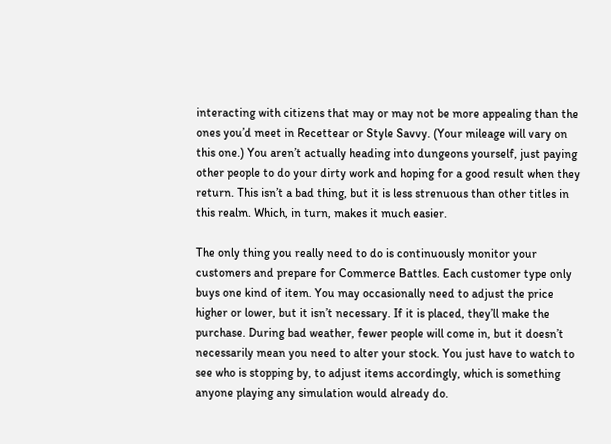interacting with citizens that may or may not be more appealing than the ones you’d meet in Recettear or Style Savvy. (Your mileage will vary on this one.) You aren’t actually heading into dungeons yourself, just paying other people to do your dirty work and hoping for a good result when they return. This isn’t a bad thing, but it is less strenuous than other titles in this realm. Which, in turn, makes it much easier.

The only thing you really need to do is continuously monitor your customers and prepare for Commerce Battles. Each customer type only buys one kind of item. You may occasionally need to adjust the price higher or lower, but it isn’t necessary. If it is placed, they’ll make the purchase. During bad weather, fewer people will come in, but it doesn’t necessarily mean you need to alter your stock. You just have to watch to see who is stopping by, to adjust items accordingly, which is something anyone playing any simulation would already do.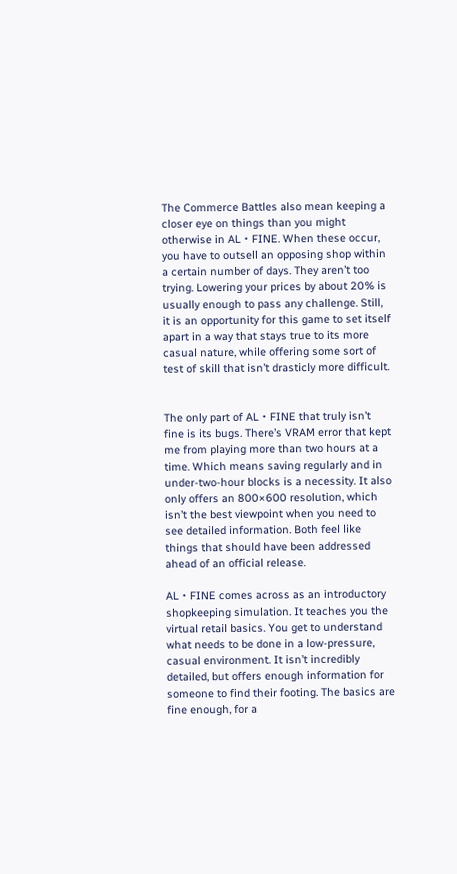The Commerce Battles also mean keeping a closer eye on things than you might otherwise in AL・FINE. When these occur, you have to outsell an opposing shop within a certain number of days. They aren’t too trying. Lowering your prices by about 20% is usually enough to pass any challenge. Still, it is an opportunity for this game to set itself apart in a way that stays true to its more casual nature, while offering some sort of test of skill that isn’t drasticly more difficult.


The only part of AL・FINE that truly isn’t fine is its bugs. There’s VRAM error that kept me from playing more than two hours at a time. Which means saving regularly and in under-two-hour blocks is a necessity. It also only offers an 800×600 resolution, which isn’t the best viewpoint when you need to see detailed information. Both feel like things that should have been addressed ahead of an official release.

AL・FINE comes across as an introductory shopkeeping simulation. It teaches you the virtual retail basics. You get to understand what needs to be done in a low-pressure, casual environment. It isn’t incredibly detailed, but offers enough information for someone to find their footing. The basics are fine enough, for a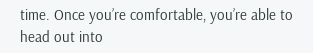time. Once you’re comfortable, you’re able to head out into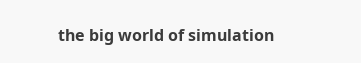the big world of simulation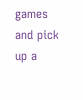games and pick up a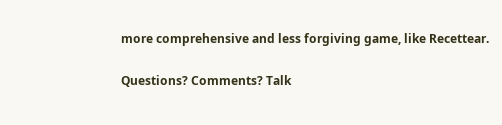more comprehensive and less forgiving game, like Recettear.

Questions? Comments? Talk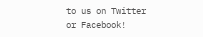to us on Twitter or Facebook!